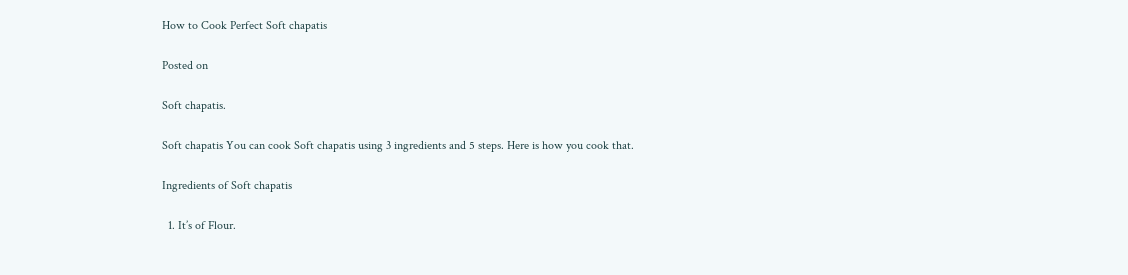How to Cook Perfect Soft chapatis

Posted on

Soft chapatis.

Soft chapatis You can cook Soft chapatis using 3 ingredients and 5 steps. Here is how you cook that.

Ingredients of Soft chapatis

  1. It’s of Flour.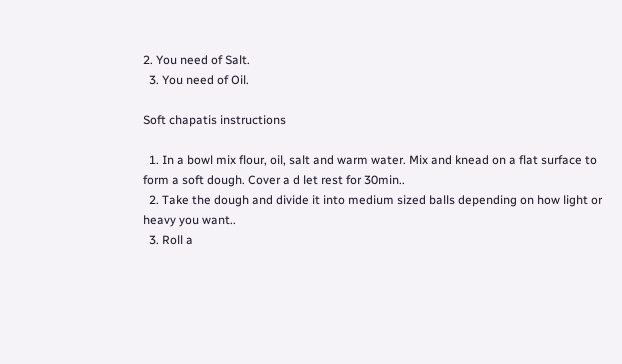2. You need of Salt.
  3. You need of Oil.

Soft chapatis instructions

  1. In a bowl mix flour, oil, salt and warm water. Mix and knead on a flat surface to form a soft dough. Cover a d let rest for 30min..
  2. Take the dough and divide it into medium sized balls depending on how light or heavy you want..
  3. Roll a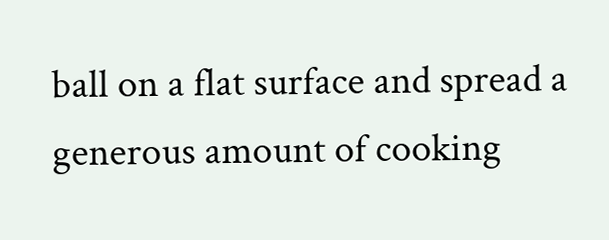ball on a flat surface and spread a generous amount of cooking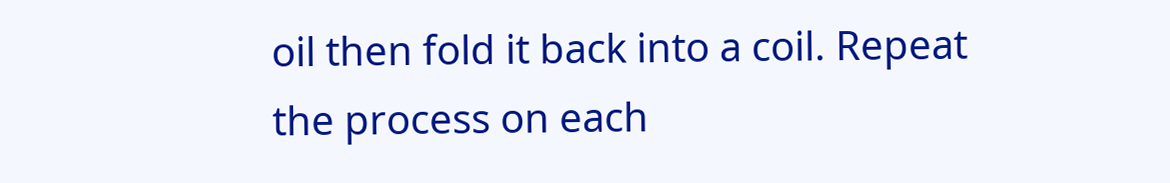oil then fold it back into a coil. Repeat the process on each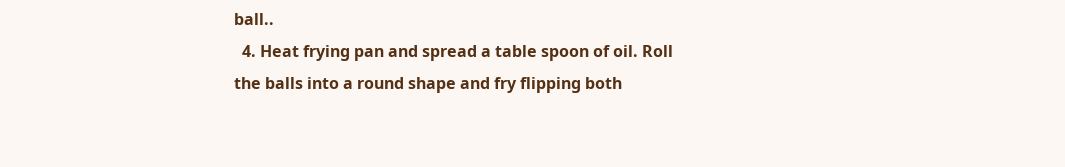ball..
  4. Heat frying pan and spread a table spoon of oil. Roll the balls into a round shape and fry flipping both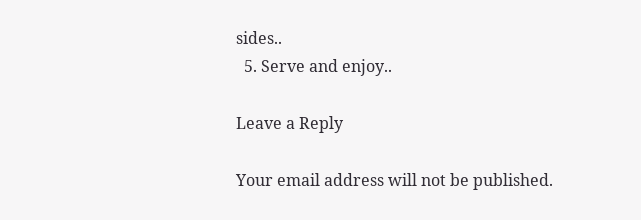sides..
  5. Serve and enjoy..

Leave a Reply

Your email address will not be published.